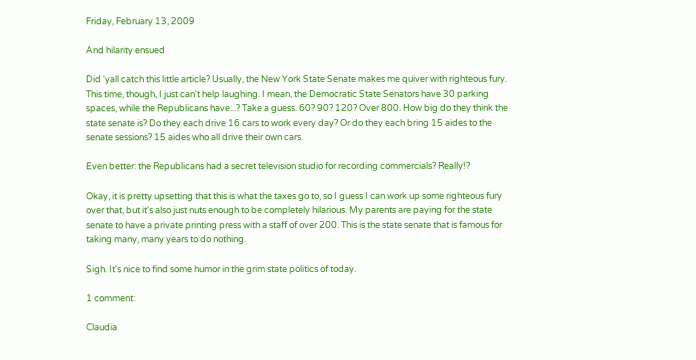Friday, February 13, 2009

And hilarity ensued

Did 'yall catch this little article? Usually, the New York State Senate makes me quiver with righteous fury. This time, though, I just can't help laughing. I mean, the Democratic State Senators have 30 parking spaces, while the Republicans have...? Take a guess. 60? 90? 120? Over 800. How big do they think the state senate is? Do they each drive 16 cars to work every day? Or do they each bring 15 aides to the senate sessions? 15 aides who all drive their own cars.

Even better: the Republicans had a secret television studio for recording commercials? Really!?

Okay, it is pretty upsetting that this is what the taxes go to, so I guess I can work up some righteous fury over that, but it's also just nuts enough to be completely hilarious. My parents are paying for the state senate to have a private printing press with a staff of over 200. This is the state senate that is famous for taking many, many years to do nothing.

Sigh. It's nice to find some humor in the grim state politics of today.

1 comment:

Claudia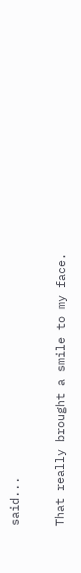said...

That really brought a smile to my face.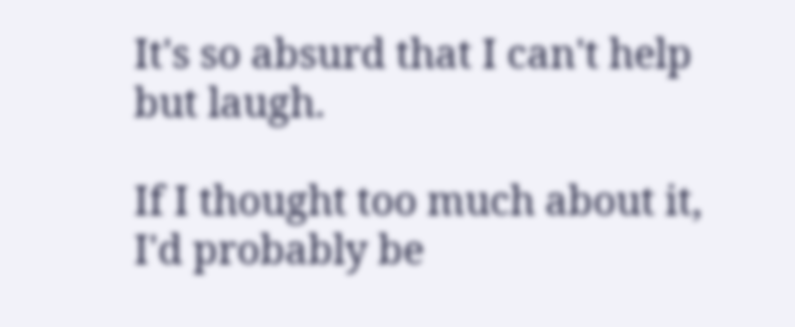It's so absurd that I can't help but laugh.

If I thought too much about it, I'd probably be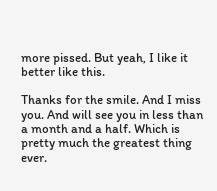more pissed. But yeah, I like it better like this.

Thanks for the smile. And I miss you. And will see you in less than a month and a half. Which is pretty much the greatest thing ever.